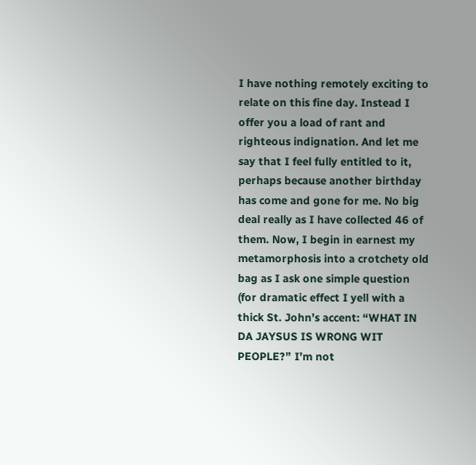I have nothing remotely exciting to relate on this fine day. Instead I offer you a load of rant and righteous indignation. And let me say that I feel fully entitled to it, perhaps because another birthday has come and gone for me. No big deal really as I have collected 46 of them. Now, I begin in earnest my metamorphosis into a crotchety old bag as I ask one simple question (for dramatic effect I yell with a thick St. John’s accent: “WHAT IN DA JAYSUS IS WRONG WIT PEOPLE?” I’m not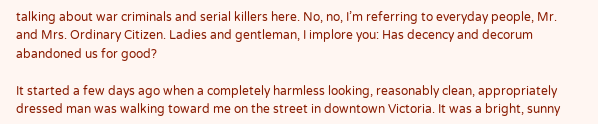talking about war criminals and serial killers here. No, no, I’m referring to everyday people, Mr. and Mrs. Ordinary Citizen. Ladies and gentleman, I implore you: Has decency and decorum abandoned us for good?

It started a few days ago when a completely harmless looking, reasonably clean, appropriately dressed man was walking toward me on the street in downtown Victoria. It was a bright, sunny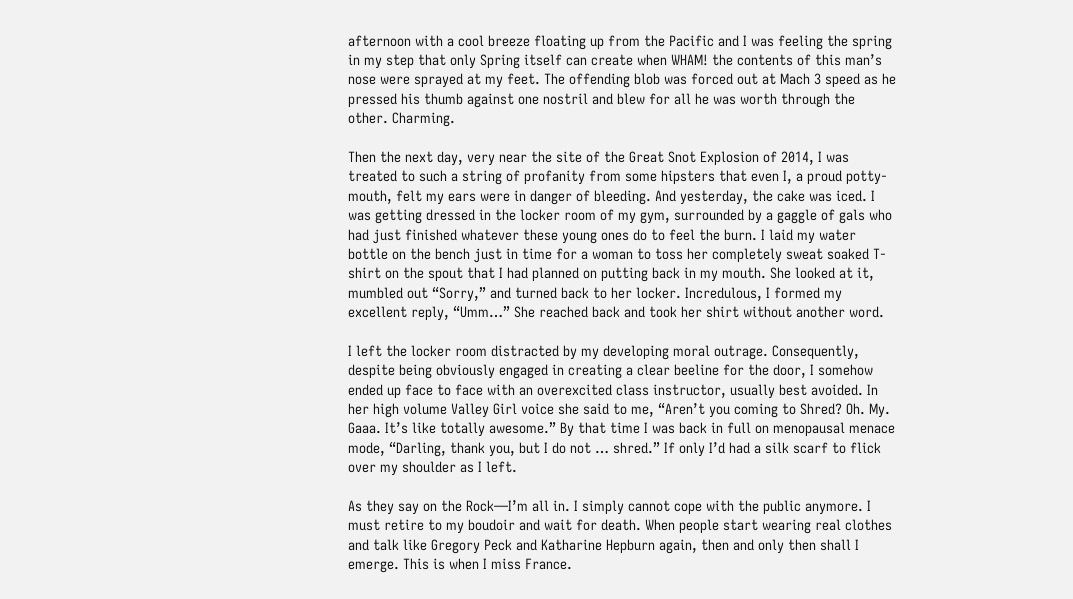afternoon with a cool breeze floating up from the Pacific and I was feeling the spring in my step that only Spring itself can create when WHAM! the contents of this man’s nose were sprayed at my feet. The offending blob was forced out at Mach 3 speed as he pressed his thumb against one nostril and blew for all he was worth through the other. Charming.

Then the next day, very near the site of the Great Snot Explosion of 2014, I was treated to such a string of profanity from some hipsters that even I, a proud potty-mouth, felt my ears were in danger of bleeding. And yesterday, the cake was iced. I was getting dressed in the locker room of my gym, surrounded by a gaggle of gals who had just finished whatever these young ones do to feel the burn. I laid my water bottle on the bench just in time for a woman to toss her completely sweat soaked T-shirt on the spout that I had planned on putting back in my mouth. She looked at it, mumbled out “Sorry,” and turned back to her locker. Incredulous, I formed my excellent reply, “Umm…” She reached back and took her shirt without another word.

I left the locker room distracted by my developing moral outrage. Consequently, despite being obviously engaged in creating a clear beeline for the door, I somehow ended up face to face with an overexcited class instructor, usually best avoided. In her high volume Valley Girl voice she said to me, “Aren’t you coming to Shred? Oh. My. Gaaa. It’s like totally awesome.” By that time I was back in full on menopausal menace mode, “Darling, thank you, but I do not … shred.” If only I’d had a silk scarf to flick over my shoulder as I left.

As they say on the Rock—I’m all in. I simply cannot cope with the public anymore. I must retire to my boudoir and wait for death. When people start wearing real clothes and talk like Gregory Peck and Katharine Hepburn again, then and only then shall I emerge. This is when I miss France.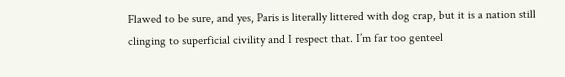Flawed to be sure, and yes, Paris is literally littered with dog crap, but it is a nation still clinging to superficial civility and I respect that. I’m far too genteel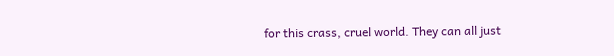for this crass, cruel world. They can all just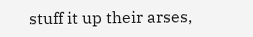stuff it up their arses,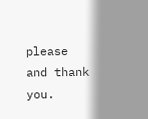please and thank you.